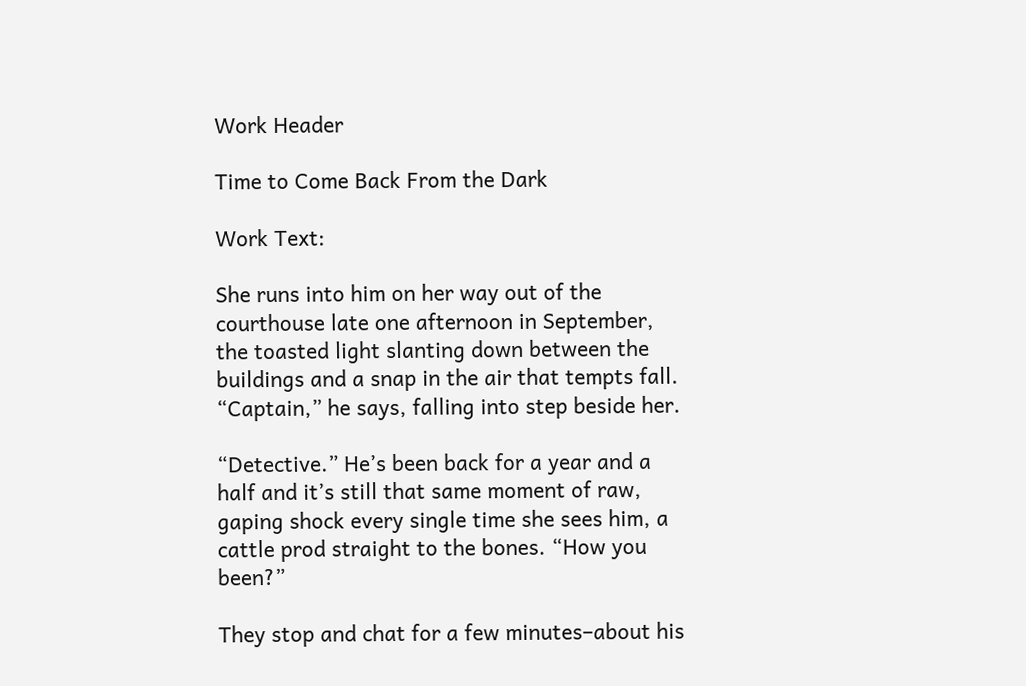Work Header

Time to Come Back From the Dark

Work Text:

She runs into him on her way out of the courthouse late one afternoon in September, the toasted light slanting down between the buildings and a snap in the air that tempts fall. “Captain,” he says, falling into step beside her.

“Detective.” He’s been back for a year and a half and it’s still that same moment of raw, gaping shock every single time she sees him, a cattle prod straight to the bones. “How you been?”

They stop and chat for a few minutes–about his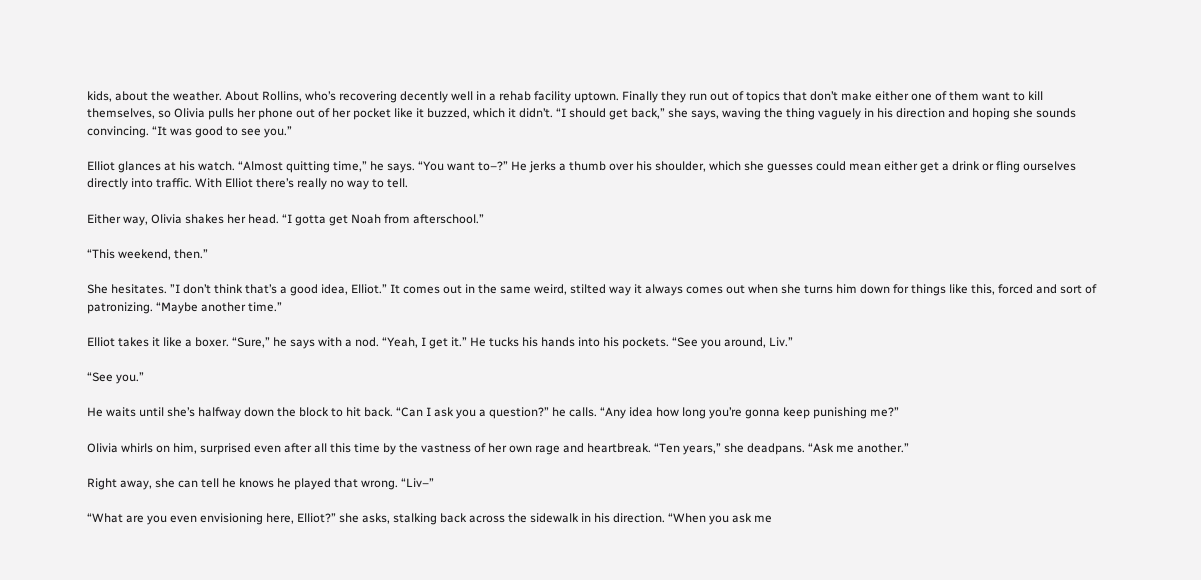kids, about the weather. About Rollins, who’s recovering decently well in a rehab facility uptown. Finally they run out of topics that don’t make either one of them want to kill themselves, so Olivia pulls her phone out of her pocket like it buzzed, which it didn’t. “I should get back,” she says, waving the thing vaguely in his direction and hoping she sounds convincing. “It was good to see you.”

Elliot glances at his watch. “Almost quitting time,” he says. “You want to–?” He jerks a thumb over his shoulder, which she guesses could mean either get a drink or fling ourselves directly into traffic. With Elliot there’s really no way to tell.

Either way, Olivia shakes her head. “I gotta get Noah from afterschool.”

“This weekend, then.”

She hesitates. ”I don’t think that’s a good idea, Elliot.” It comes out in the same weird, stilted way it always comes out when she turns him down for things like this, forced and sort of patronizing. “Maybe another time.”

Elliot takes it like a boxer. “Sure,” he says with a nod. “Yeah, I get it.” He tucks his hands into his pockets. “See you around, Liv.”

“See you.”

He waits until she’s halfway down the block to hit back. “Can I ask you a question?” he calls. “Any idea how long you’re gonna keep punishing me?”

Olivia whirls on him, surprised even after all this time by the vastness of her own rage and heartbreak. “Ten years,” she deadpans. “Ask me another.”

Right away, she can tell he knows he played that wrong. “Liv–”

“What are you even envisioning here, Elliot?” she asks, stalking back across the sidewalk in his direction. “When you ask me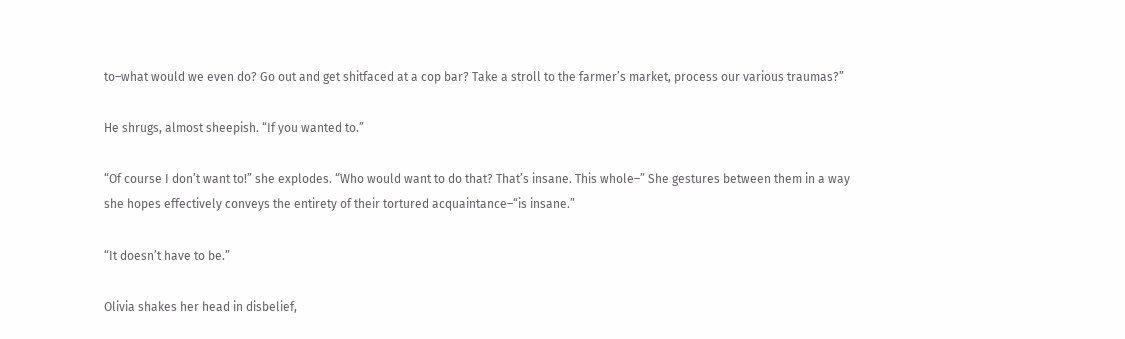to–what would we even do? Go out and get shitfaced at a cop bar? Take a stroll to the farmer’s market, process our various traumas?”

He shrugs, almost sheepish. “If you wanted to.”

“Of course I don’t want to!” she explodes. “Who would want to do that? That’s insane. This whole–” She gestures between them in a way she hopes effectively conveys the entirety of their tortured acquaintance–“is insane.”

“It doesn’t have to be.”

Olivia shakes her head in disbelief,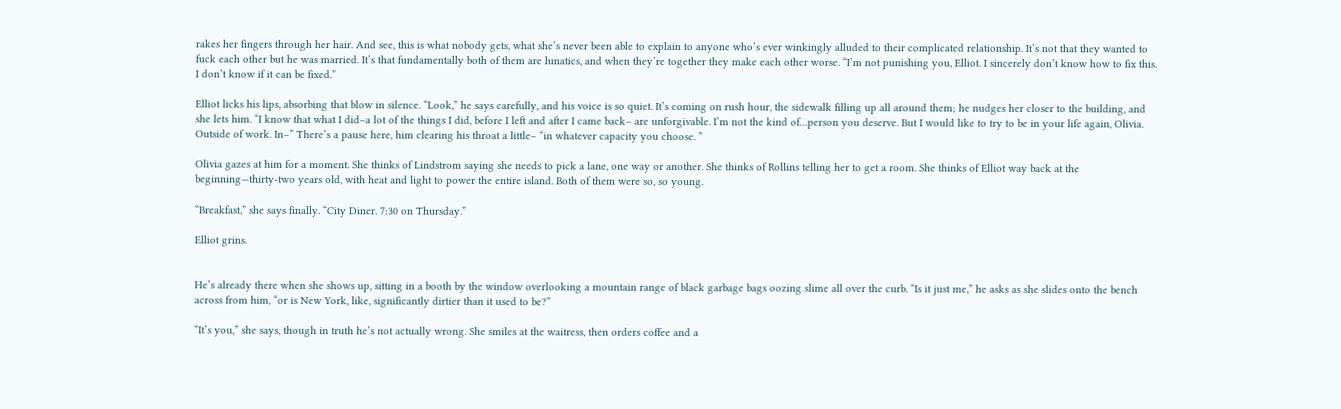rakes her fingers through her hair. And see, this is what nobody gets, what she’s never been able to explain to anyone who’s ever winkingly alluded to their complicated relationship. It’s not that they wanted to fuck each other but he was married. It’s that fundamentally both of them are lunatics, and when they’re together they make each other worse. “I’m not punishing you, Elliot. I sincerely don’t know how to fix this. I don’t know if it can be fixed.”

Elliot licks his lips, absorbing that blow in silence. “Look,” he says carefully, and his voice is so quiet. It’s coming on rush hour, the sidewalk filling up all around them; he nudges her closer to the building, and she lets him. “I know that what I did–a lot of the things I did, before I left and after I came back– are unforgivable. I’m not the kind of…person you deserve. But I would like to try to be in your life again, Olivia. Outside of work. In–” There’s a pause here, him clearing his throat a little– “in whatever capacity you choose. ”

Olivia gazes at him for a moment. She thinks of Lindstrom saying she needs to pick a lane, one way or another. She thinks of Rollins telling her to get a room. She thinks of Elliot way back at the beginning—thirty-two years old, with heat and light to power the entire island. Both of them were so, so young.

“Breakfast,” she says finally. “City Diner. 7:30 on Thursday.”

Elliot grins.


He’s already there when she shows up, sitting in a booth by the window overlooking a mountain range of black garbage bags oozing slime all over the curb. “Is it just me,” he asks as she slides onto the bench across from him, “or is New York, like, significantly dirtier than it used to be?”

“It’s you,” she says, though in truth he’s not actually wrong. She smiles at the waitress, then orders coffee and a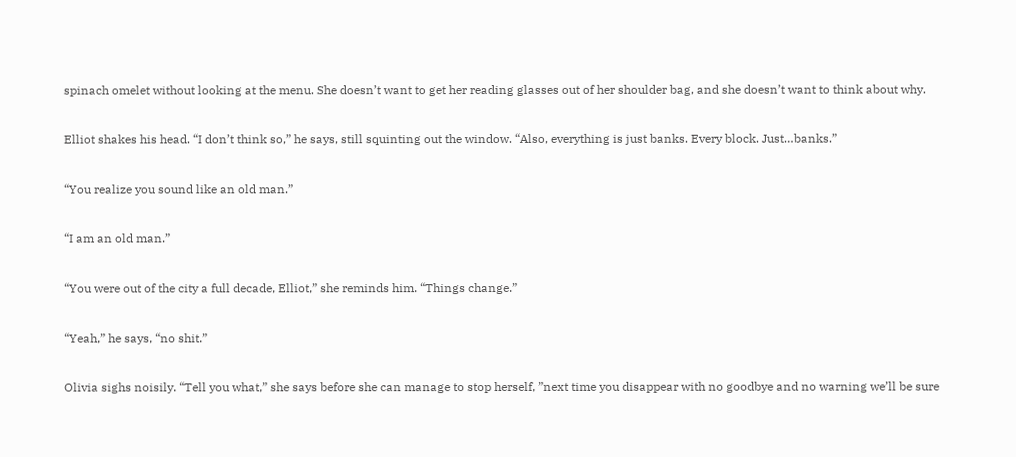spinach omelet without looking at the menu. She doesn’t want to get her reading glasses out of her shoulder bag, and she doesn’t want to think about why.

Elliot shakes his head. “I don’t think so,” he says, still squinting out the window. “Also, everything is just banks. Every block. Just…banks.”

“You realize you sound like an old man.”

“I am an old man.”

“You were out of the city a full decade, Elliot,” she reminds him. “Things change.”

“Yeah,” he says, “no shit.”

Olivia sighs noisily. “Tell you what,” she says before she can manage to stop herself, ”next time you disappear with no goodbye and no warning we’ll be sure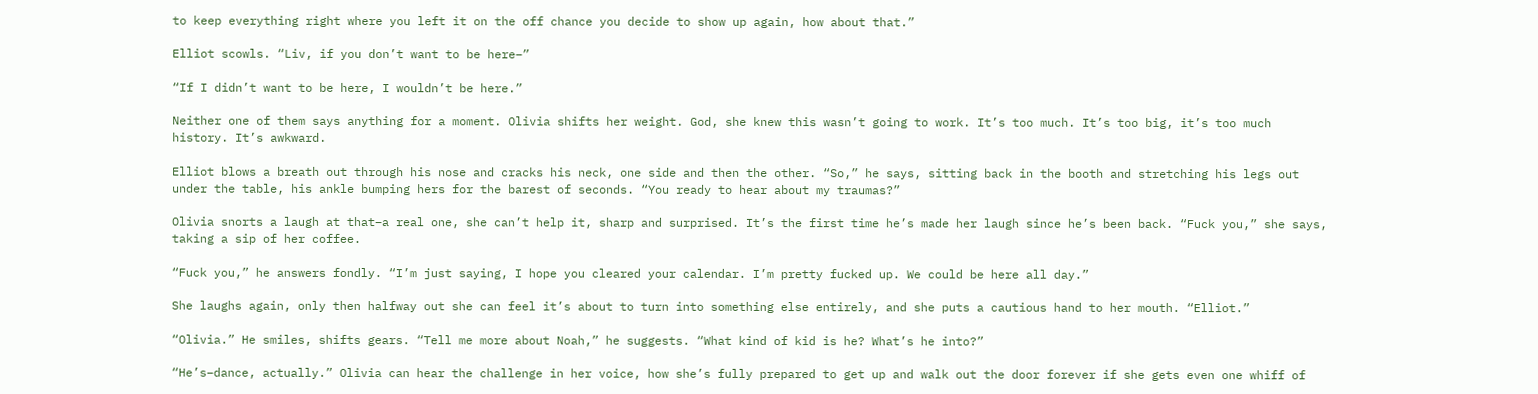to keep everything right where you left it on the off chance you decide to show up again, how about that.”

Elliot scowls. “Liv, if you don’t want to be here–”

“If I didn’t want to be here, I wouldn’t be here.”

Neither one of them says anything for a moment. Olivia shifts her weight. God, she knew this wasn’t going to work. It’s too much. It’s too big, it’s too much history. It’s awkward.

Elliot blows a breath out through his nose and cracks his neck, one side and then the other. “So,” he says, sitting back in the booth and stretching his legs out under the table, his ankle bumping hers for the barest of seconds. “You ready to hear about my traumas?”

Olivia snorts a laugh at that–a real one, she can’t help it, sharp and surprised. It’s the first time he’s made her laugh since he’s been back. “Fuck you,” she says, taking a sip of her coffee.

“Fuck you,” he answers fondly. “I’m just saying, I hope you cleared your calendar. I’m pretty fucked up. We could be here all day.”

She laughs again, only then halfway out she can feel it’s about to turn into something else entirely, and she puts a cautious hand to her mouth. “Elliot.”

“Olivia.” He smiles, shifts gears. “Tell me more about Noah,” he suggests. “What kind of kid is he? What’s he into?”

“He’s–dance, actually.” Olivia can hear the challenge in her voice, how she’s fully prepared to get up and walk out the door forever if she gets even one whiff of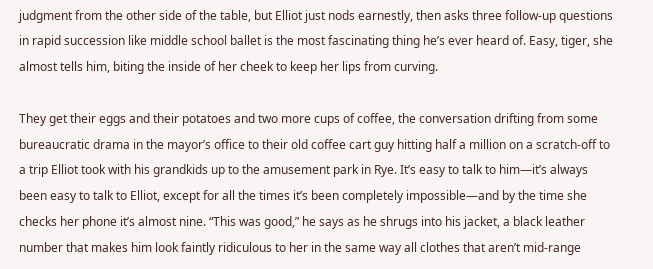judgment from the other side of the table, but Elliot just nods earnestly, then asks three follow-up questions in rapid succession like middle school ballet is the most fascinating thing he’s ever heard of. Easy, tiger, she almost tells him, biting the inside of her cheek to keep her lips from curving.

They get their eggs and their potatoes and two more cups of coffee, the conversation drifting from some bureaucratic drama in the mayor’s office to their old coffee cart guy hitting half a million on a scratch-off to a trip Elliot took with his grandkids up to the amusement park in Rye. It’s easy to talk to him—it’s always been easy to talk to Elliot, except for all the times it’s been completely impossible—and by the time she checks her phone it’s almost nine. “This was good,” he says as he shrugs into his jacket, a black leather number that makes him look faintly ridiculous to her in the same way all clothes that aren’t mid-range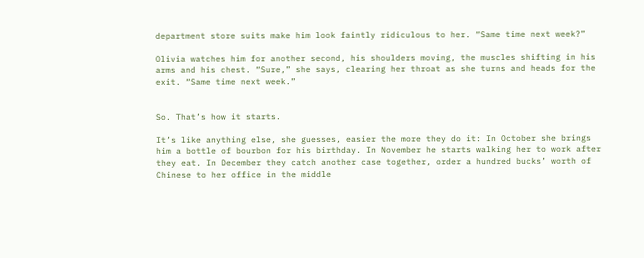department store suits make him look faintly ridiculous to her. “Same time next week?”

Olivia watches him for another second, his shoulders moving, the muscles shifting in his arms and his chest. “Sure,” she says, clearing her throat as she turns and heads for the exit. “Same time next week.”


So. That’s how it starts.

It’s like anything else, she guesses, easier the more they do it: In October she brings him a bottle of bourbon for his birthday. In November he starts walking her to work after they eat. In December they catch another case together, order a hundred bucks’ worth of Chinese to her office in the middle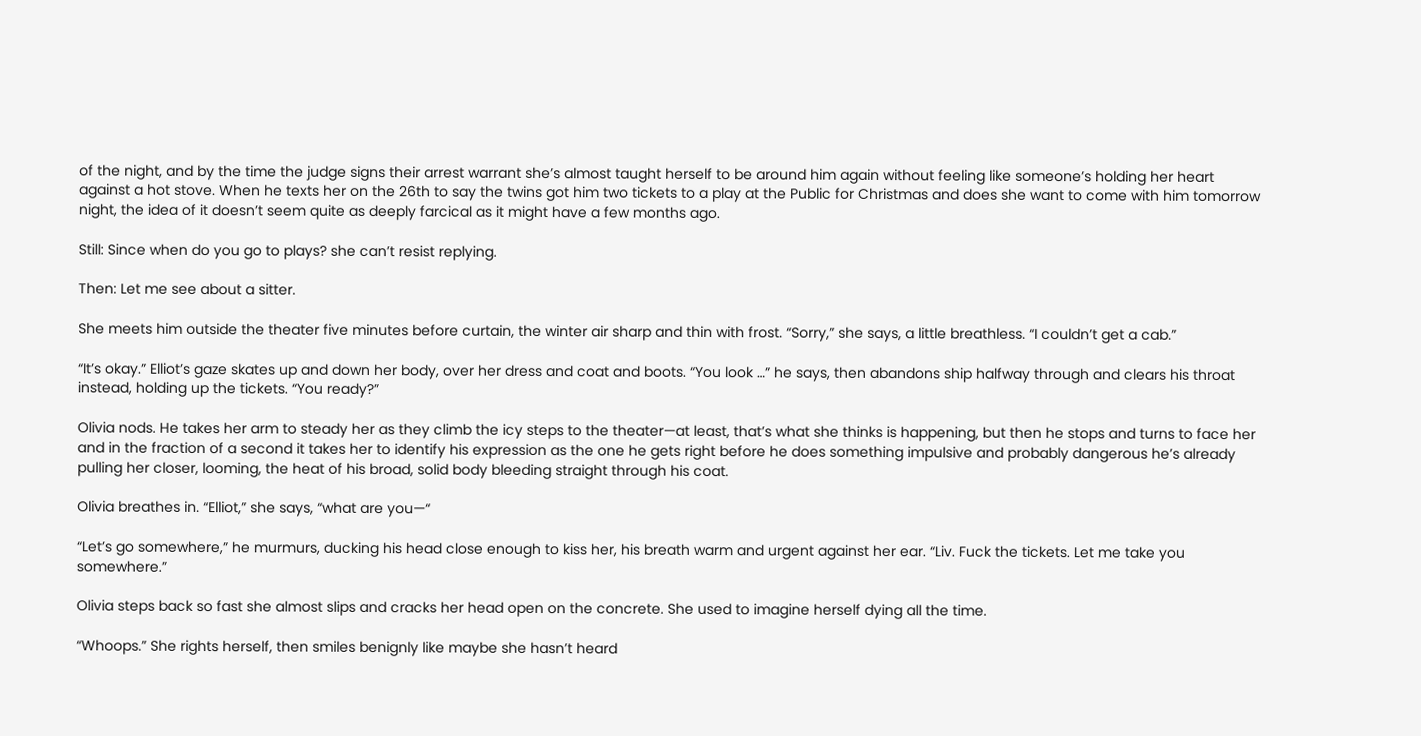of the night, and by the time the judge signs their arrest warrant she’s almost taught herself to be around him again without feeling like someone’s holding her heart against a hot stove. When he texts her on the 26th to say the twins got him two tickets to a play at the Public for Christmas and does she want to come with him tomorrow night, the idea of it doesn’t seem quite as deeply farcical as it might have a few months ago.

Still: Since when do you go to plays? she can’t resist replying.

Then: Let me see about a sitter.

She meets him outside the theater five minutes before curtain, the winter air sharp and thin with frost. “Sorry,” she says, a little breathless. “I couldn’t get a cab.”

“It’s okay.” Elliot’s gaze skates up and down her body, over her dress and coat and boots. “You look …” he says, then abandons ship halfway through and clears his throat instead, holding up the tickets. “You ready?”

Olivia nods. He takes her arm to steady her as they climb the icy steps to the theater—at least, that’s what she thinks is happening, but then he stops and turns to face her and in the fraction of a second it takes her to identify his expression as the one he gets right before he does something impulsive and probably dangerous he’s already pulling her closer, looming, the heat of his broad, solid body bleeding straight through his coat.

Olivia breathes in. “Elliot,” she says, “what are you—“

“Let’s go somewhere,” he murmurs, ducking his head close enough to kiss her, his breath warm and urgent against her ear. “Liv. Fuck the tickets. Let me take you somewhere.”

Olivia steps back so fast she almost slips and cracks her head open on the concrete. She used to imagine herself dying all the time.

“Whoops.” She rights herself, then smiles benignly like maybe she hasn’t heard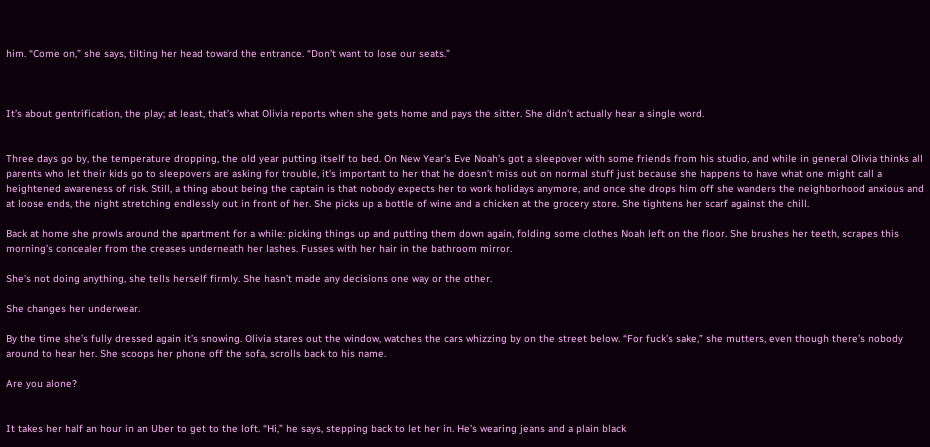him. “Come on,” she says, tilting her head toward the entrance. “Don’t want to lose our seats.”



It’s about gentrification, the play; at least, that’s what Olivia reports when she gets home and pays the sitter. She didn’t actually hear a single word.


Three days go by, the temperature dropping, the old year putting itself to bed. On New Year’s Eve Noah’s got a sleepover with some friends from his studio, and while in general Olivia thinks all parents who let their kids go to sleepovers are asking for trouble, it’s important to her that he doesn’t miss out on normal stuff just because she happens to have what one might call a heightened awareness of risk. Still, a thing about being the captain is that nobody expects her to work holidays anymore, and once she drops him off she wanders the neighborhood anxious and at loose ends, the night stretching endlessly out in front of her. She picks up a bottle of wine and a chicken at the grocery store. She tightens her scarf against the chill.

Back at home she prowls around the apartment for a while: picking things up and putting them down again, folding some clothes Noah left on the floor. She brushes her teeth, scrapes this morning’s concealer from the creases underneath her lashes. Fusses with her hair in the bathroom mirror.

She’s not doing anything, she tells herself firmly. She hasn’t made any decisions one way or the other.

She changes her underwear.

By the time she’s fully dressed again it’s snowing. Olivia stares out the window, watches the cars whizzing by on the street below. “For fuck’s sake,” she mutters, even though there’s nobody around to hear her. She scoops her phone off the sofa, scrolls back to his name.

Are you alone?


It takes her half an hour in an Uber to get to the loft. “Hi,” he says, stepping back to let her in. He’s wearing jeans and a plain black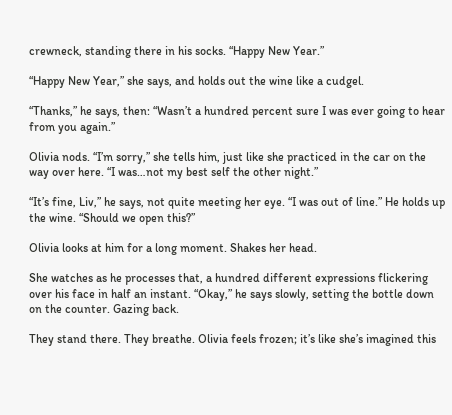crewneck, standing there in his socks. “Happy New Year.”

“Happy New Year,” she says, and holds out the wine like a cudgel.

“Thanks,” he says, then: “Wasn’t a hundred percent sure I was ever going to hear from you again.”

Olivia nods. “I’m sorry,” she tells him, just like she practiced in the car on the way over here. “I was…not my best self the other night.”

“It’s fine, Liv,” he says, not quite meeting her eye. “I was out of line.” He holds up the wine. “Should we open this?”

Olivia looks at him for a long moment. Shakes her head.

She watches as he processes that, a hundred different expressions flickering over his face in half an instant. “Okay,” he says slowly, setting the bottle down on the counter. Gazing back.

They stand there. They breathe. Olivia feels frozen; it’s like she’s imagined this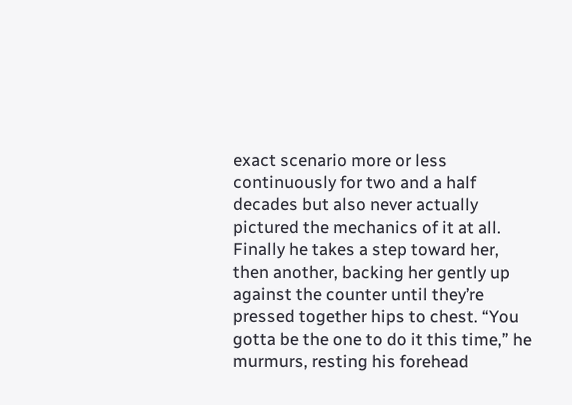exact scenario more or less continuously for two and a half decades but also never actually pictured the mechanics of it at all. Finally he takes a step toward her, then another, backing her gently up against the counter until they’re pressed together hips to chest. “You gotta be the one to do it this time,” he murmurs, resting his forehead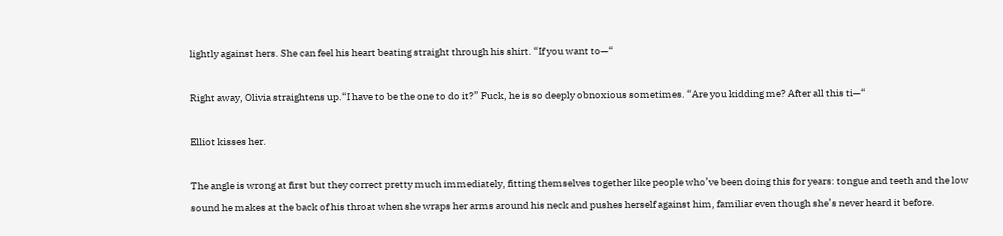lightly against hers. She can feel his heart beating straight through his shirt. “If you want to—“

Right away, Olivia straightens up.“I have to be the one to do it?” Fuck, he is so deeply obnoxious sometimes. “Are you kidding me? After all this ti—“

Elliot kisses her.

The angle is wrong at first but they correct pretty much immediately, fitting themselves together like people who’ve been doing this for years: tongue and teeth and the low sound he makes at the back of his throat when she wraps her arms around his neck and pushes herself against him, familiar even though she’s never heard it before.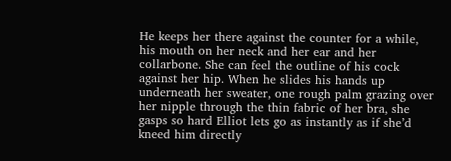He keeps her there against the counter for a while, his mouth on her neck and her ear and her collarbone. She can feel the outline of his cock against her hip. When he slides his hands up underneath her sweater, one rough palm grazing over her nipple through the thin fabric of her bra, she gasps so hard Elliot lets go as instantly as if she’d kneed him directly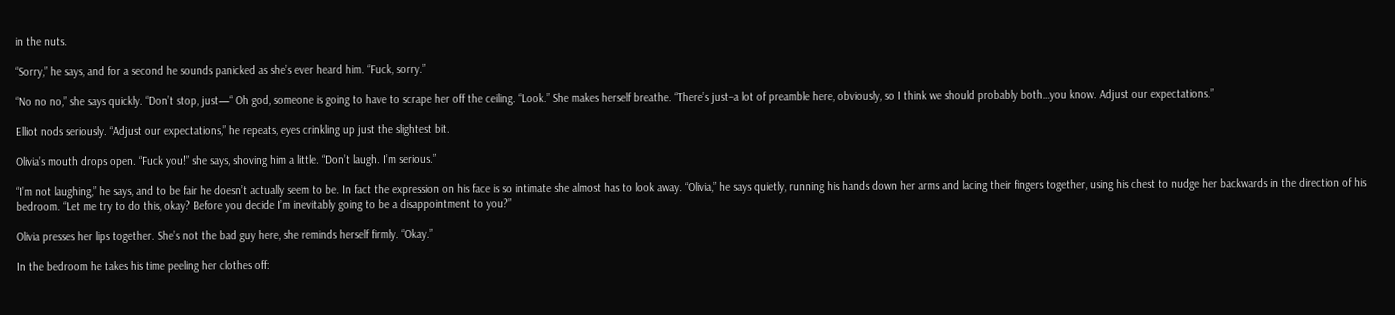in the nuts.

“Sorry,” he says, and for a second he sounds panicked as she’s ever heard him. “Fuck, sorry.”

“No no no,” she says quickly. “Don’t stop, just—“ Oh god, someone is going to have to scrape her off the ceiling. “Look.” She makes herself breathe. “There’s just–a lot of preamble here, obviously, so I think we should probably both…you know. Adjust our expectations.”

Elliot nods seriously. “Adjust our expectations,” he repeats, eyes crinkling up just the slightest bit.

Olivia’s mouth drops open. “Fuck you!” she says, shoving him a little. “Don’t laugh. I’m serious.”

“I’m not laughing,” he says, and to be fair he doesn’t actually seem to be. In fact the expression on his face is so intimate she almost has to look away. “Olivia,” he says quietly, running his hands down her arms and lacing their fingers together, using his chest to nudge her backwards in the direction of his bedroom. “Let me try to do this, okay? Before you decide I’m inevitably going to be a disappointment to you?”

Olivia presses her lips together. She’s not the bad guy here, she reminds herself firmly. “Okay.”

In the bedroom he takes his time peeling her clothes off: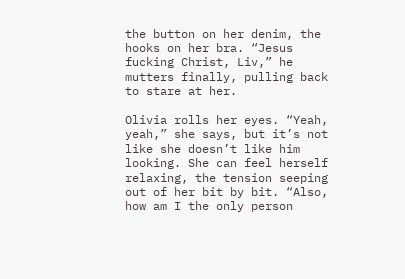the button on her denim, the hooks on her bra. “Jesus fucking Christ, Liv,” he mutters finally, pulling back to stare at her.

Olivia rolls her eyes. “Yeah, yeah,” she says, but it’s not like she doesn’t like him looking. She can feel herself relaxing, the tension seeping out of her bit by bit. “Also, how am I the only person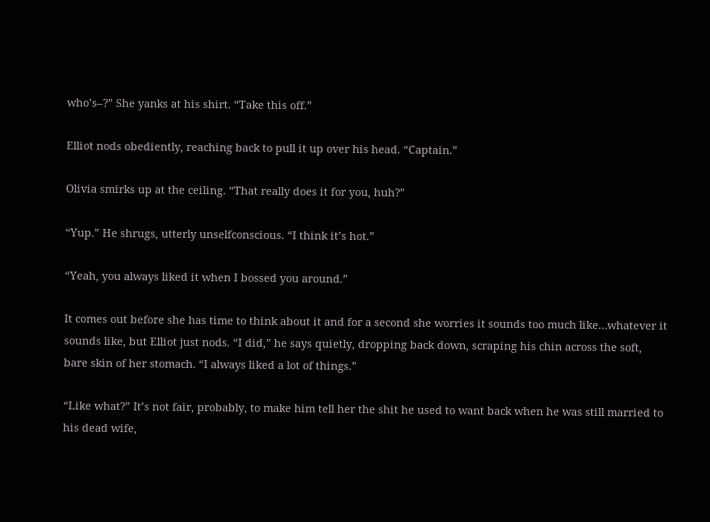who’s–?” She yanks at his shirt. “Take this off.”

Elliot nods obediently, reaching back to pull it up over his head. “Captain.”

Olivia smirks up at the ceiling. “That really does it for you, huh?”

“Yup.” He shrugs, utterly unselfconscious. “I think it’s hot.”

“Yeah, you always liked it when I bossed you around.”

It comes out before she has time to think about it and for a second she worries it sounds too much like…whatever it sounds like, but Elliot just nods. “I did,” he says quietly, dropping back down, scraping his chin across the soft, bare skin of her stomach. “I always liked a lot of things.”

“Like what?” It’s not fair, probably, to make him tell her the shit he used to want back when he was still married to his dead wife,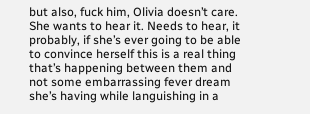but also, fuck him, Olivia doesn’t care. She wants to hear it. Needs to hear, it probably, if she’s ever going to be able to convince herself this is a real thing that’s happening between them and not some embarrassing fever dream she’s having while languishing in a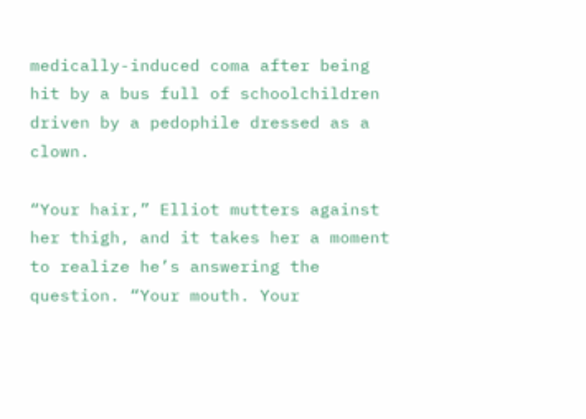medically-induced coma after being hit by a bus full of schoolchildren driven by a pedophile dressed as a clown.

“Your hair,” Elliot mutters against her thigh, and it takes her a moment to realize he’s answering the question. “Your mouth. Your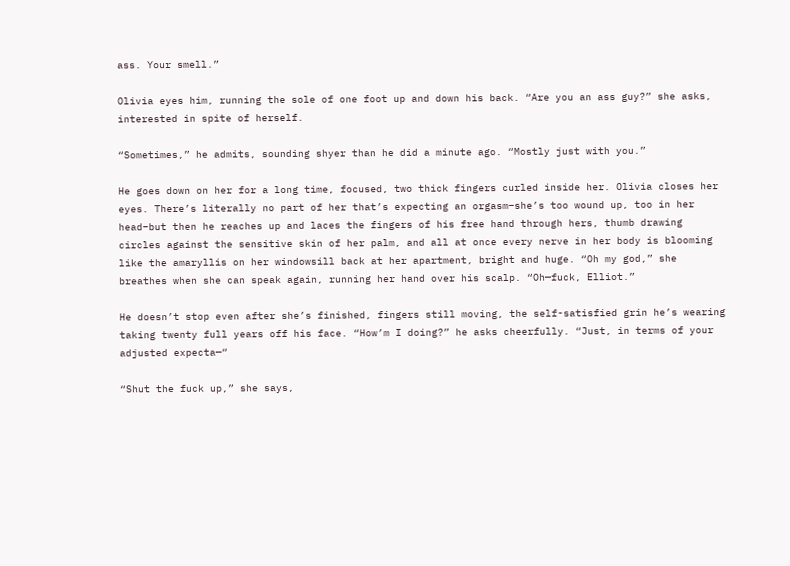ass. Your smell.”

Olivia eyes him, running the sole of one foot up and down his back. “Are you an ass guy?” she asks, interested in spite of herself.

“Sometimes,” he admits, sounding shyer than he did a minute ago. “Mostly just with you.”

He goes down on her for a long time, focused, two thick fingers curled inside her. Olivia closes her eyes. There’s literally no part of her that’s expecting an orgasm–she’s too wound up, too in her head–but then he reaches up and laces the fingers of his free hand through hers, thumb drawing circles against the sensitive skin of her palm, and all at once every nerve in her body is blooming like the amaryllis on her windowsill back at her apartment, bright and huge. “Oh my god,” she breathes when she can speak again, running her hand over his scalp. “Oh—fuck, Elliot.”

He doesn’t stop even after she’s finished, fingers still moving, the self-satisfied grin he’s wearing taking twenty full years off his face. “How’m I doing?” he asks cheerfully. “Just, in terms of your adjusted expecta—“

“Shut the fuck up,” she says,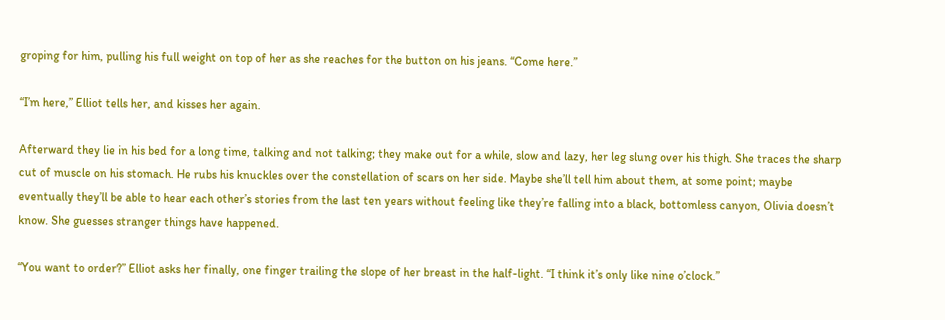groping for him, pulling his full weight on top of her as she reaches for the button on his jeans. “Come here.”

“I’m here,” Elliot tells her, and kisses her again.

Afterward they lie in his bed for a long time, talking and not talking; they make out for a while, slow and lazy, her leg slung over his thigh. She traces the sharp cut of muscle on his stomach. He rubs his knuckles over the constellation of scars on her side. Maybe she’ll tell him about them, at some point; maybe eventually they’ll be able to hear each other’s stories from the last ten years without feeling like they’re falling into a black, bottomless canyon, Olivia doesn’t know. She guesses stranger things have happened.

“You want to order?” Elliot asks her finally, one finger trailing the slope of her breast in the half-light. “I think it’s only like nine o’clock.”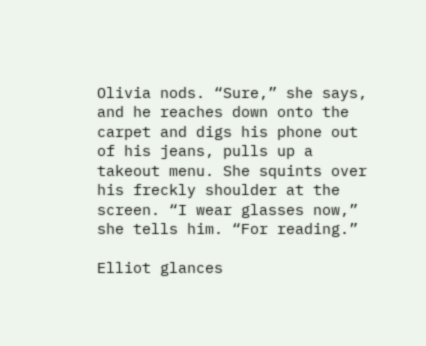Olivia nods. “Sure,” she says, and he reaches down onto the carpet and digs his phone out of his jeans, pulls up a takeout menu. She squints over his freckly shoulder at the screen. “I wear glasses now,” she tells him. “For reading.”

Elliot glances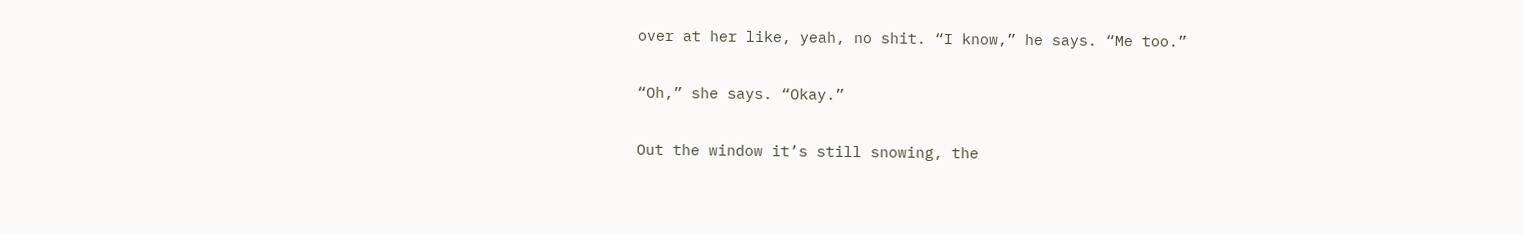over at her like, yeah, no shit. “I know,” he says. “Me too.”

“Oh,” she says. “Okay.”

Out the window it’s still snowing, the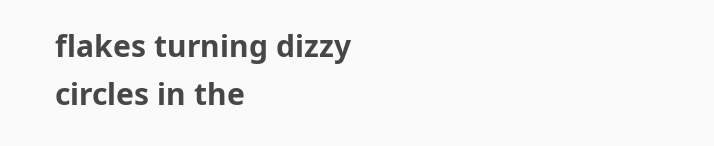flakes turning dizzy circles in the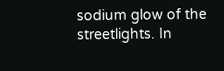sodium glow of the streetlights. In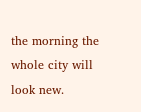the morning the whole city will look new.